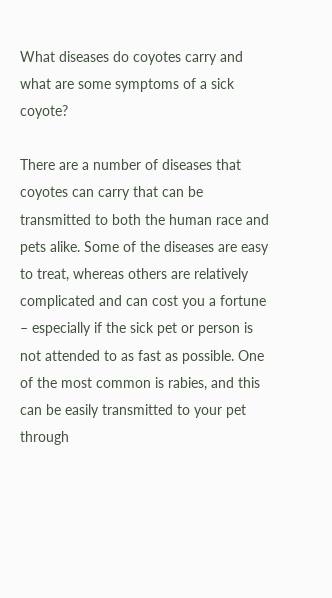What diseases do coyotes carry and what are some symptoms of a sick coyote?

There are a number of diseases that coyotes can carry that can be transmitted to both the human race and pets alike. Some of the diseases are easy to treat, whereas others are relatively complicated and can cost you a fortune – especially if the sick pet or person is not attended to as fast as possible. One of the most common is rabies, and this can be easily transmitted to your pet through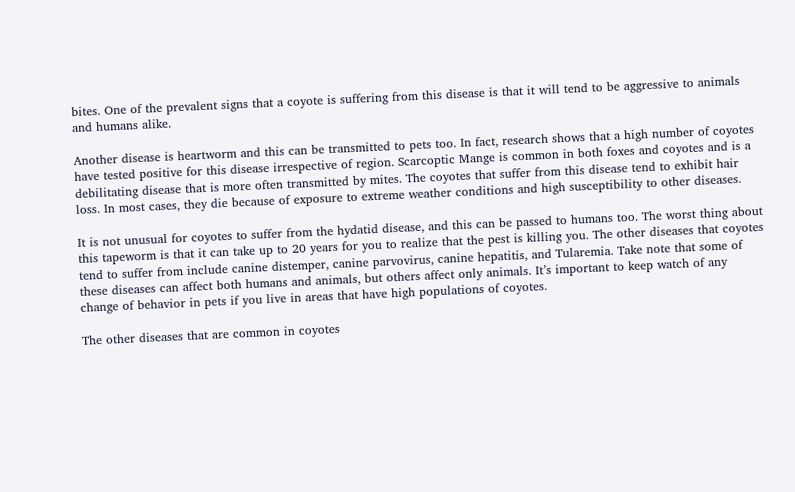bites. One of the prevalent signs that a coyote is suffering from this disease is that it will tend to be aggressive to animals and humans alike.

Another disease is heartworm and this can be transmitted to pets too. In fact, research shows that a high number of coyotes have tested positive for this disease irrespective of region. Scarcoptic Mange is common in both foxes and coyotes and is a debilitating disease that is more often transmitted by mites. The coyotes that suffer from this disease tend to exhibit hair loss. In most cases, they die because of exposure to extreme weather conditions and high susceptibility to other diseases.

It is not unusual for coyotes to suffer from the hydatid disease, and this can be passed to humans too. The worst thing about this tapeworm is that it can take up to 20 years for you to realize that the pest is killing you. The other diseases that coyotes tend to suffer from include canine distemper, canine parvovirus, canine hepatitis, and Tularemia. Take note that some of these diseases can affect both humans and animals, but others affect only animals. It’s important to keep watch of any change of behavior in pets if you live in areas that have high populations of coyotes.

The other diseases that are common in coyotes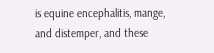is equine encephalitis, mange, and distemper, and these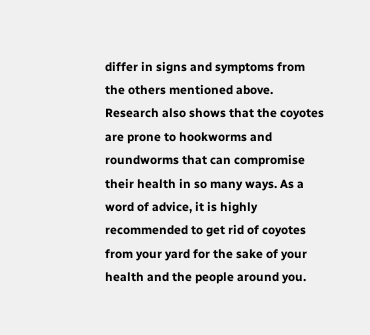differ in signs and symptoms from the others mentioned above. Research also shows that the coyotes are prone to hookworms and roundworms that can compromise their health in so many ways. As a word of advice, it is highly recommended to get rid of coyotes from your yard for the sake of your health and the people around you.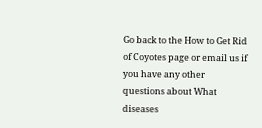Go back to the How to Get Rid of Coyotes page or email us if you have any other questions about What diseases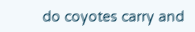do coyotes carry and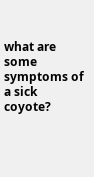what are some symptoms of a sick coyote?